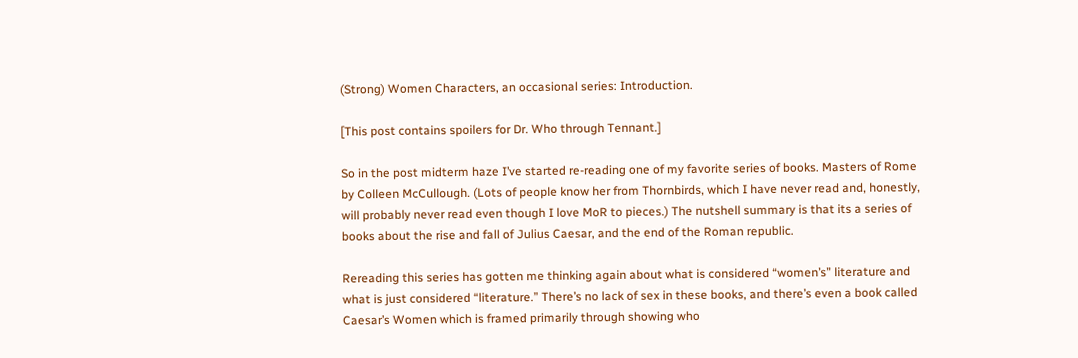(Strong) Women Characters, an occasional series: Introduction.

[This post contains spoilers for Dr. Who through Tennant.]

So in the post midterm haze I’ve started re-reading one of my favorite series of books. Masters of Rome by Colleen McCullough. (Lots of people know her from Thornbirds, which I have never read and, honestly, will probably never read even though I love MoR to pieces.) The nutshell summary is that its a series of books about the rise and fall of Julius Caesar, and the end of the Roman republic.

Rereading this series has gotten me thinking again about what is considered “women’s” literature and what is just considered “literature.” There’s no lack of sex in these books, and there’s even a book called Caesar’s Women which is framed primarily through showing who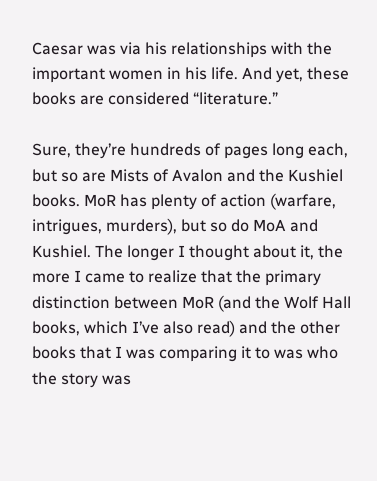Caesar was via his relationships with the important women in his life. And yet, these books are considered “literature.”

Sure, they’re hundreds of pages long each, but so are Mists of Avalon and the Kushiel books. MoR has plenty of action (warfare, intrigues, murders), but so do MoA and Kushiel. The longer I thought about it, the more I came to realize that the primary distinction between MoR (and the Wolf Hall books, which I’ve also read) and the other books that I was comparing it to was who the story was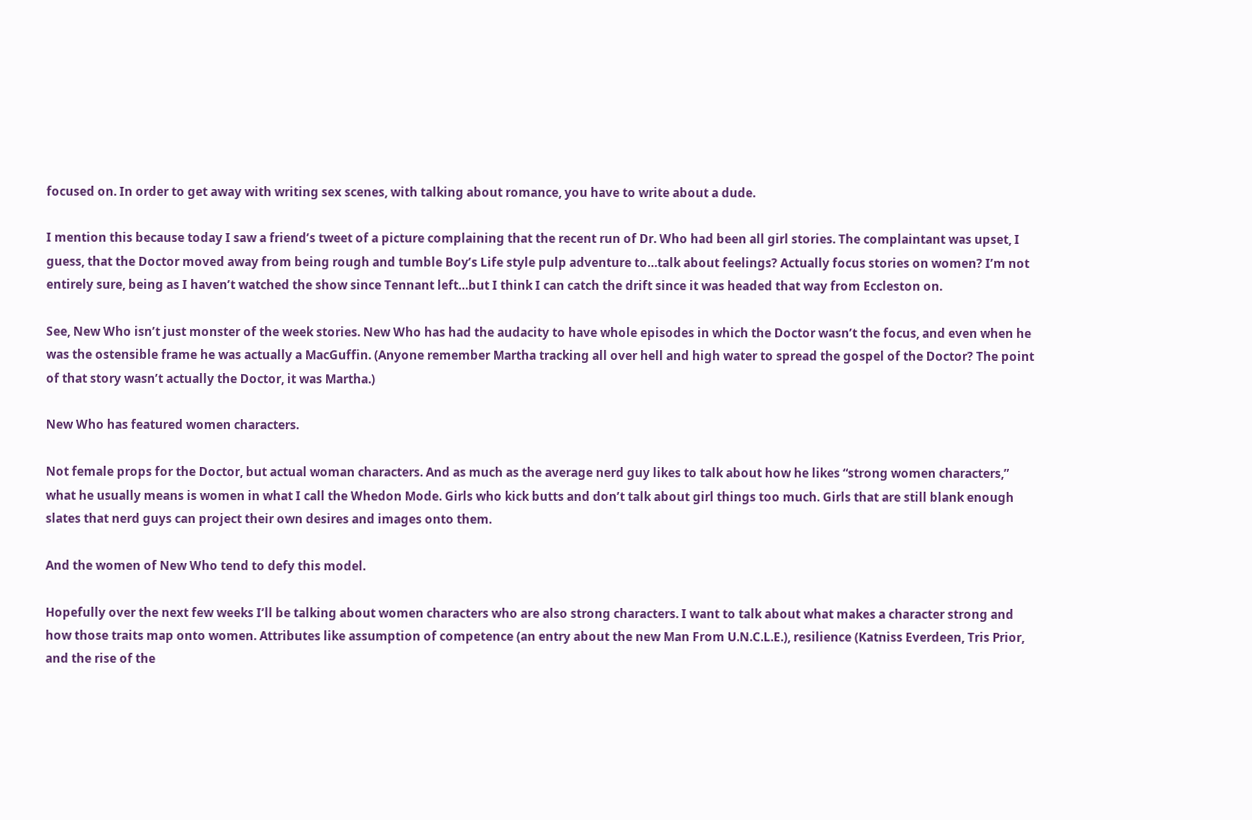focused on. In order to get away with writing sex scenes, with talking about romance, you have to write about a dude.

I mention this because today I saw a friend’s tweet of a picture complaining that the recent run of Dr. Who had been all girl stories. The complaintant was upset, I guess, that the Doctor moved away from being rough and tumble Boy’s Life style pulp adventure to…talk about feelings? Actually focus stories on women? I’m not entirely sure, being as I haven’t watched the show since Tennant left…but I think I can catch the drift since it was headed that way from Eccleston on.

See, New Who isn’t just monster of the week stories. New Who has had the audacity to have whole episodes in which the Doctor wasn’t the focus, and even when he was the ostensible frame he was actually a MacGuffin. (Anyone remember Martha tracking all over hell and high water to spread the gospel of the Doctor? The point of that story wasn’t actually the Doctor, it was Martha.)

New Who has featured women characters.

Not female props for the Doctor, but actual woman characters. And as much as the average nerd guy likes to talk about how he likes “strong women characters,” what he usually means is women in what I call the Whedon Mode. Girls who kick butts and don’t talk about girl things too much. Girls that are still blank enough slates that nerd guys can project their own desires and images onto them.

And the women of New Who tend to defy this model.

Hopefully over the next few weeks I’ll be talking about women characters who are also strong characters. I want to talk about what makes a character strong and how those traits map onto women. Attributes like assumption of competence (an entry about the new Man From U.N.C.L.E.), resilience (Katniss Everdeen, Tris Prior, and the rise of the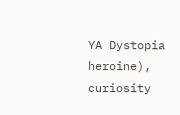YA Dystopia heroine), curiosity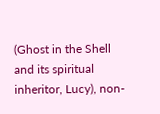(Ghost in the Shell and its spiritual inheritor, Lucy), non-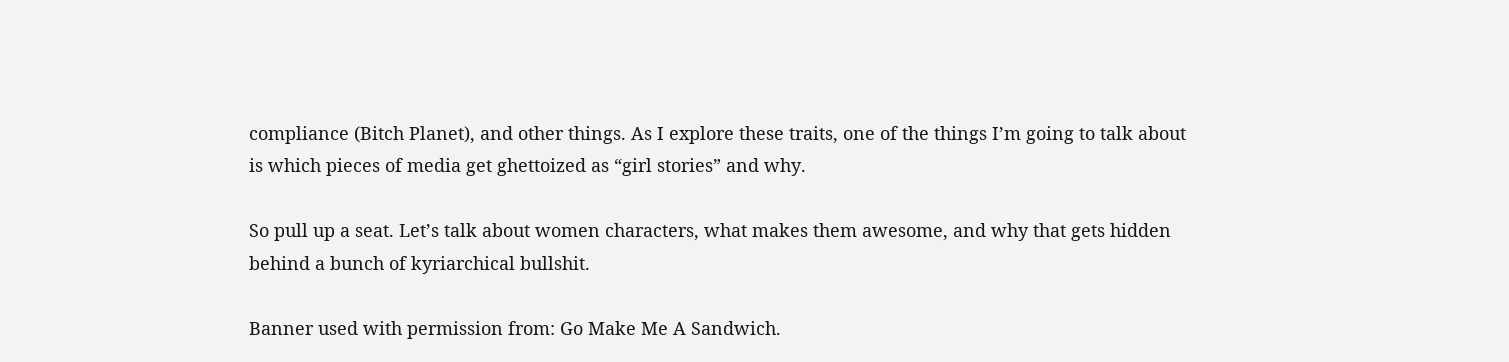compliance (Bitch Planet), and other things. As I explore these traits, one of the things I’m going to talk about is which pieces of media get ghettoized as “girl stories” and why.

So pull up a seat. Let’s talk about women characters, what makes them awesome, and why that gets hidden behind a bunch of kyriarchical bullshit.

Banner used with permission from: Go Make Me A Sandwich.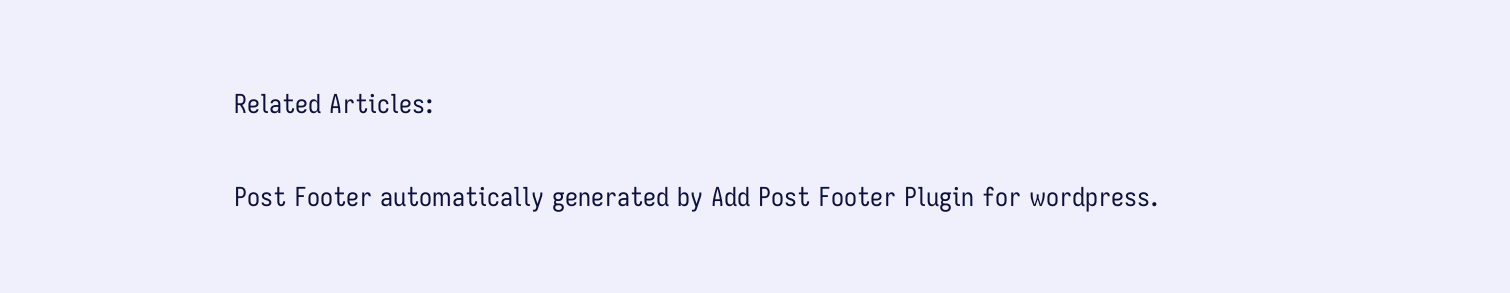Related Articles:

Post Footer automatically generated by Add Post Footer Plugin for wordpress.